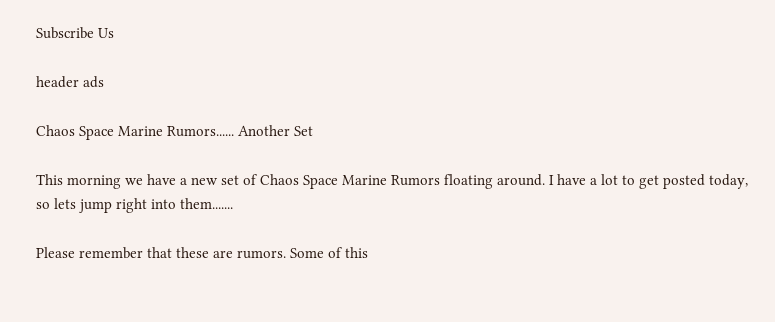Subscribe Us

header ads

Chaos Space Marine Rumors...... Another Set

This morning we have a new set of Chaos Space Marine Rumors floating around. I have a lot to get posted today, so lets jump right into them.......

Please remember that these are rumors. Some of this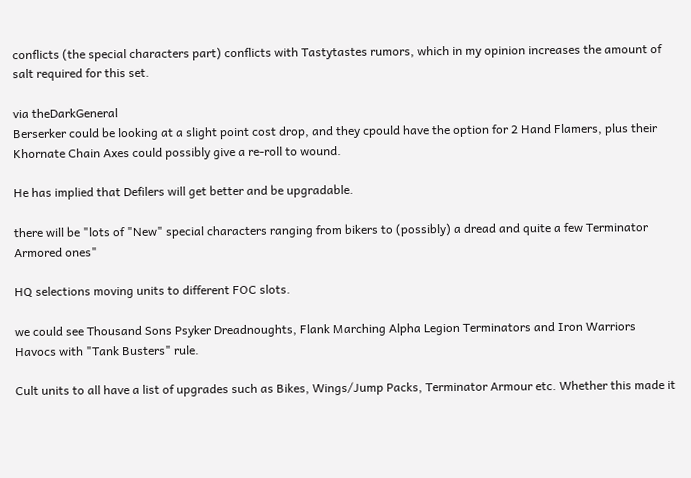conflicts (the special characters part) conflicts with Tastytastes rumors, which in my opinion increases the amount of salt required for this set.

via theDarkGeneral
Berserker could be looking at a slight point cost drop, and they cpould have the option for 2 Hand Flamers, plus their Khornate Chain Axes could possibly give a re-roll to wound.

He has implied that Defilers will get better and be upgradable.

there will be "lots of "New" special characters ranging from bikers to (possibly) a dread and quite a few Terminator Armored ones"

HQ selections moving units to different FOC slots.

we could see Thousand Sons Psyker Dreadnoughts, Flank Marching Alpha Legion Terminators and Iron Warriors Havocs with "Tank Busters" rule.

Cult units to all have a list of upgrades such as Bikes, Wings/Jump Packs, Terminator Armour etc. Whether this made it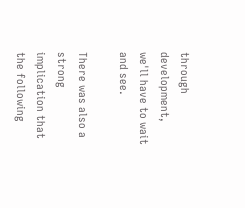through development, we'll have to wait and see.

There was also a strong implication that the following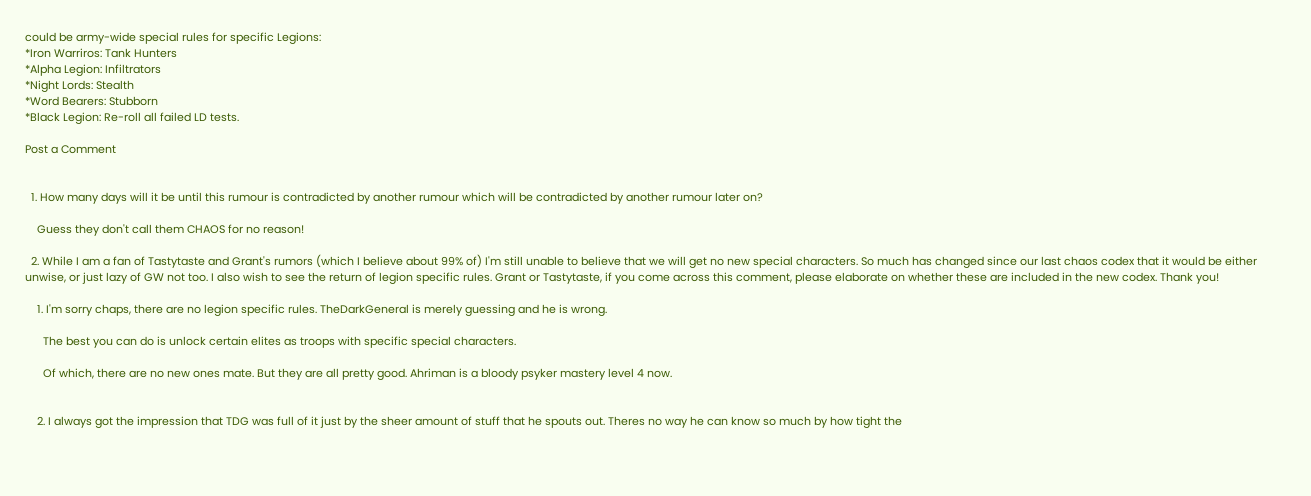could be army-wide special rules for specific Legions:
*Iron Warriros: Tank Hunters
*Alpha Legion: Infiltrators
*Night Lords: Stealth
*Word Bearers: Stubborn
*Black Legion: Re-roll all failed LD tests.

Post a Comment


  1. How many days will it be until this rumour is contradicted by another rumour which will be contradicted by another rumour later on?

    Guess they don't call them CHAOS for no reason!

  2. While I am a fan of Tastytaste and Grant's rumors (which I believe about 99% of) I'm still unable to believe that we will get no new special characters. So much has changed since our last chaos codex that it would be either unwise, or just lazy of GW not too. I also wish to see the return of legion specific rules. Grant or Tastytaste, if you come across this comment, please elaborate on whether these are included in the new codex. Thank you!

    1. I'm sorry chaps, there are no legion specific rules. TheDarkGeneral is merely guessing and he is wrong.

      The best you can do is unlock certain elites as troops with specific special characters.

      Of which, there are no new ones mate. But they are all pretty good. Ahriman is a bloody psyker mastery level 4 now.


    2. I always got the impression that TDG was full of it just by the sheer amount of stuff that he spouts out. Theres no way he can know so much by how tight the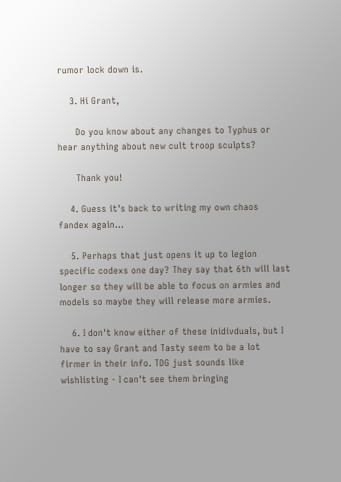rumor lock down is.

    3. Hi Grant,

      Do you know about any changes to Typhus or hear anything about new cult troop sculpts?

      Thank you!

    4. Guess it's back to writing my own chaos fandex again...

    5. Perhaps that just opens it up to legion specific codexs one day? They say that 6th will last longer so they will be able to focus on armies and models so maybe they will release more armies.

    6. I don't know either of these inidivduals, but I have to say Grant and Tasty seem to be a lot firmer in their info. TDG just sounds like wishlisting - I can't see them bringing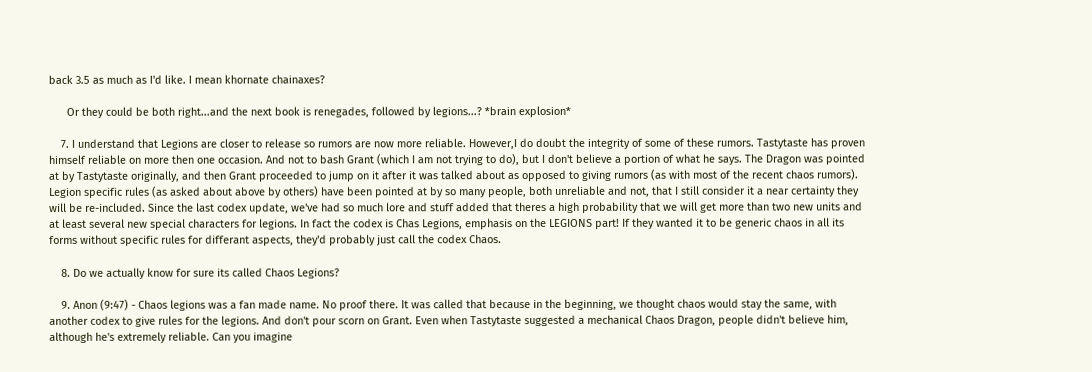back 3.5 as much as I'd like. I mean khornate chainaxes?

      Or they could be both right...and the next book is renegades, followed by legions...? *brain explosion*

    7. I understand that Legions are closer to release so rumors are now more reliable. However,I do doubt the integrity of some of these rumors. Tastytaste has proven himself reliable on more then one occasion. And not to bash Grant (which I am not trying to do), but I don't believe a portion of what he says. The Dragon was pointed at by Tastytaste originally, and then Grant proceeded to jump on it after it was talked about as opposed to giving rumors (as with most of the recent chaos rumors). Legion specific rules (as asked about above by others) have been pointed at by so many people, both unreliable and not, that I still consider it a near certainty they will be re-included. Since the last codex update, we've had so much lore and stuff added that theres a high probability that we will get more than two new units and at least several new special characters for legions. In fact the codex is Chas Legions, emphasis on the LEGIONS part! If they wanted it to be generic chaos in all its forms without specific rules for differant aspects, they'd probably just call the codex Chaos.

    8. Do we actually know for sure its called Chaos Legions?

    9. Anon (9:47) - Chaos legions was a fan made name. No proof there. It was called that because in the beginning, we thought chaos would stay the same, with another codex to give rules for the legions. And don't pour scorn on Grant. Even when Tastytaste suggested a mechanical Chaos Dragon, people didn't believe him, although he's extremely reliable. Can you imagine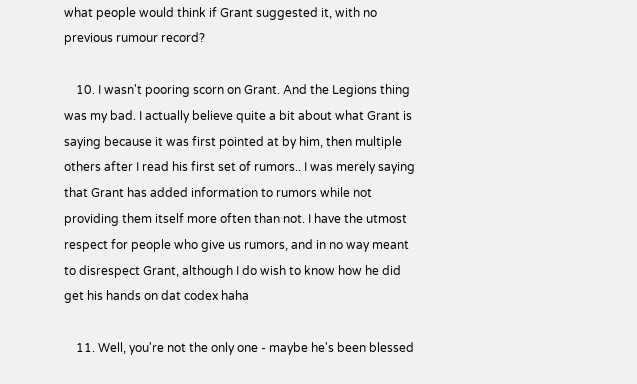what people would think if Grant suggested it, with no previous rumour record?

    10. I wasn't pooring scorn on Grant. And the Legions thing was my bad. I actually believe quite a bit about what Grant is saying because it was first pointed at by him, then multiple others after I read his first set of rumors.. I was merely saying that Grant has added information to rumors while not providing them itself more often than not. I have the utmost respect for people who give us rumors, and in no way meant to disrespect Grant, although I do wish to know how he did get his hands on dat codex haha

    11. Well, you're not the only one - maybe he's been blessed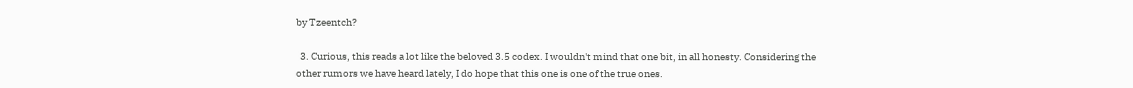by Tzeentch?

  3. Curious, this reads a lot like the beloved 3.5 codex. I wouldn't mind that one bit, in all honesty. Considering the other rumors we have heard lately, I do hope that this one is one of the true ones.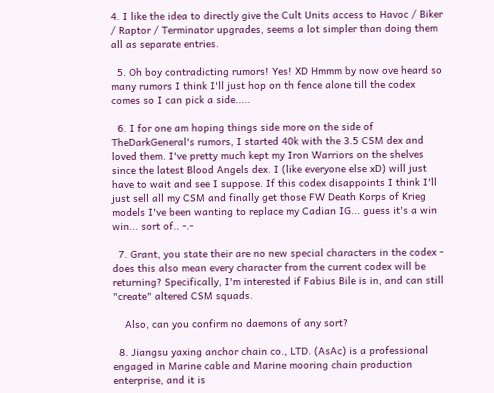4. I like the idea to directly give the Cult Units access to Havoc / Biker / Raptor / Terminator upgrades, seems a lot simpler than doing them all as separate entries.

  5. Oh boy contradicting rumors! Yes! XD Hmmm by now ove heard so many rumors I think I'll just hop on th fence alone till the codex comes so I can pick a side.....

  6. I for one am hoping things side more on the side of TheDarkGeneral's rumors, I started 40k with the 3.5 CSM dex and loved them. I've pretty much kept my Iron Warriors on the shelves since the latest Blood Angels dex. I (like everyone else xD) will just have to wait and see I suppose. If this codex disappoints I think I'll just sell all my CSM and finally get those FW Death Korps of Krieg models I've been wanting to replace my Cadian IG... guess it's a win win... sort of.. -.-

  7. Grant, you state their are no new special characters in the codex - does this also mean every character from the current codex will be returning? Specifically, I'm interested if Fabius Bile is in, and can still "create" altered CSM squads.

    Also, can you confirm no daemons of any sort?

  8. Jiangsu yaxing anchor chain co., LTD. (AsAc) is a professional engaged in Marine cable and Marine mooring chain production enterprise, and it is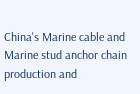China's Marine cable and Marine stud anchor chain production and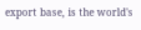export base, is the world's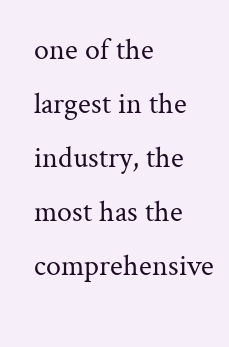one of the largest in the industry, the most has the comprehensive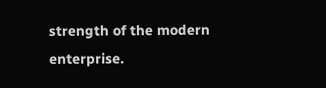strength of the modern enterprise.